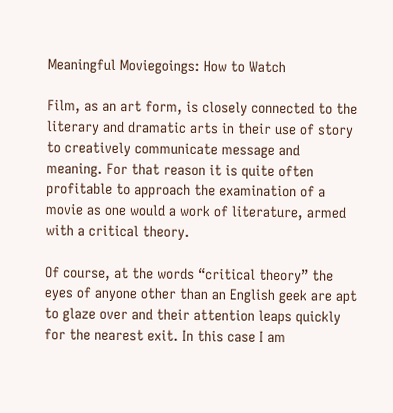Meaningful Moviegoings: How to Watch

Film, as an art form, is closely connected to the literary and dramatic arts in their use of story to creatively communicate message and meaning. For that reason it is quite often profitable to approach the examination of a movie as one would a work of literature, armed with a critical theory.

Of course, at the words “critical theory” the eyes of anyone other than an English geek are apt to glaze over and their attention leaps quickly for the nearest exit. In this case I am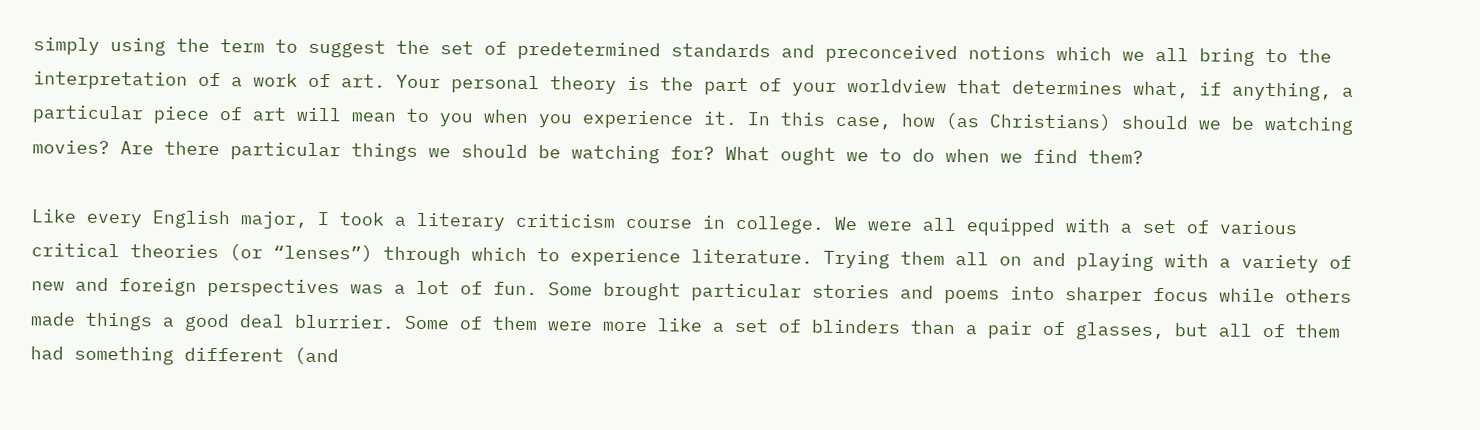simply using the term to suggest the set of predetermined standards and preconceived notions which we all bring to the interpretation of a work of art. Your personal theory is the part of your worldview that determines what, if anything, a particular piece of art will mean to you when you experience it. In this case, how (as Christians) should we be watching movies? Are there particular things we should be watching for? What ought we to do when we find them?

Like every English major, I took a literary criticism course in college. We were all equipped with a set of various critical theories (or “lenses”) through which to experience literature. Trying them all on and playing with a variety of new and foreign perspectives was a lot of fun. Some brought particular stories and poems into sharper focus while others made things a good deal blurrier. Some of them were more like a set of blinders than a pair of glasses, but all of them had something different (and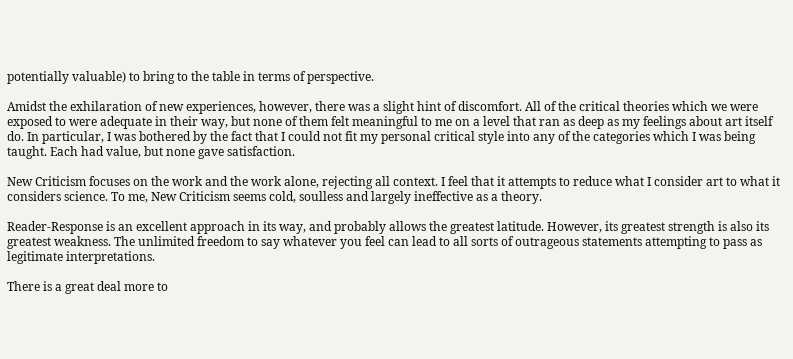potentially valuable) to bring to the table in terms of perspective.

Amidst the exhilaration of new experiences, however, there was a slight hint of discomfort. All of the critical theories which we were exposed to were adequate in their way, but none of them felt meaningful to me on a level that ran as deep as my feelings about art itself do. In particular, I was bothered by the fact that I could not fit my personal critical style into any of the categories which I was being taught. Each had value, but none gave satisfaction.

New Criticism focuses on the work and the work alone, rejecting all context. I feel that it attempts to reduce what I consider art to what it considers science. To me, New Criticism seems cold, soulless and largely ineffective as a theory.

Reader-Response is an excellent approach in its way, and probably allows the greatest latitude. However, its greatest strength is also its greatest weakness. The unlimited freedom to say whatever you feel can lead to all sorts of outrageous statements attempting to pass as legitimate interpretations.

There is a great deal more to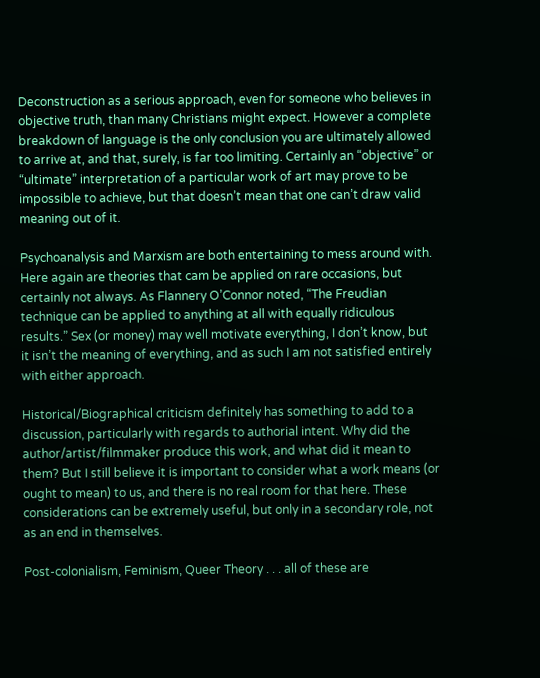Deconstruction as a serious approach, even for someone who believes in objective truth, than many Christians might expect. However a complete breakdown of language is the only conclusion you are ultimately allowed to arrive at, and that, surely, is far too limiting. Certainly an “objective” or “ultimate” interpretation of a particular work of art may prove to be impossible to achieve, but that doesn’t mean that one can’t draw valid meaning out of it.

Psychoanalysis and Marxism are both entertaining to mess around with. Here again are theories that cam be applied on rare occasions, but certainly not always. As Flannery O’Connor noted, “The Freudian technique can be applied to anything at all with equally ridiculous results.” Sex (or money) may well motivate everything, I don’t know, but it isn’t the meaning of everything, and as such I am not satisfied entirely with either approach.

Historical/Biographical criticism definitely has something to add to a discussion, particularly with regards to authorial intent. Why did the author/artist/filmmaker produce this work, and what did it mean to them? But I still believe it is important to consider what a work means (or ought to mean) to us, and there is no real room for that here. These considerations can be extremely useful, but only in a secondary role, not as an end in themselves.

Post-colonialism, Feminism, Queer Theory . . . all of these are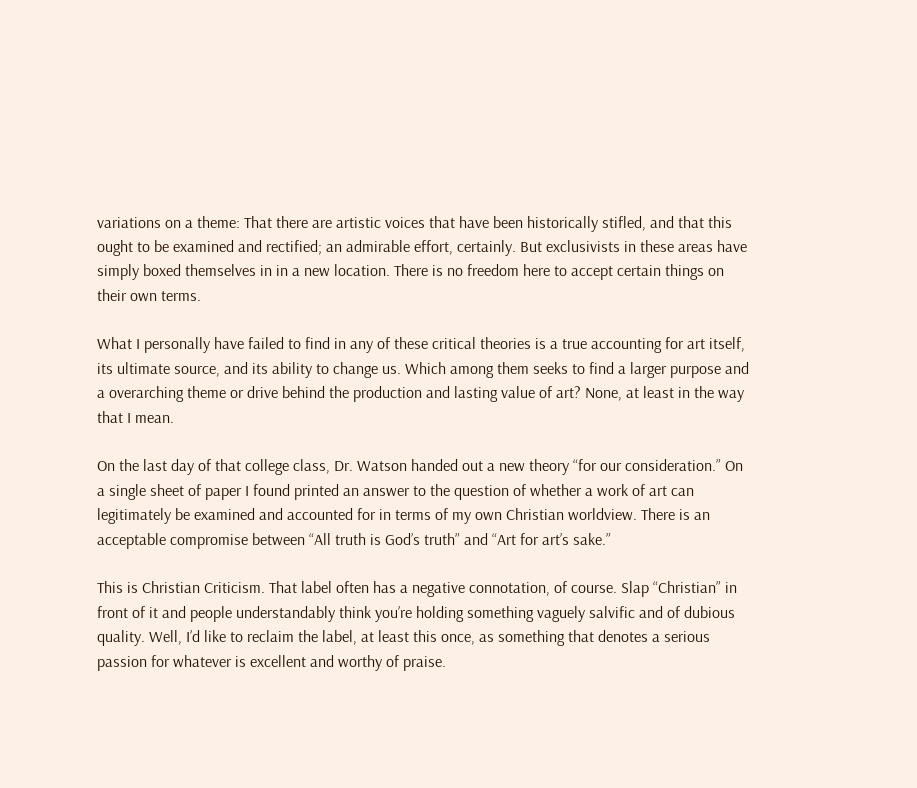variations on a theme: That there are artistic voices that have been historically stifled, and that this ought to be examined and rectified; an admirable effort, certainly. But exclusivists in these areas have simply boxed themselves in in a new location. There is no freedom here to accept certain things on their own terms.

What I personally have failed to find in any of these critical theories is a true accounting for art itself, its ultimate source, and its ability to change us. Which among them seeks to find a larger purpose and a overarching theme or drive behind the production and lasting value of art? None, at least in the way that I mean.

On the last day of that college class, Dr. Watson handed out a new theory “for our consideration.” On a single sheet of paper I found printed an answer to the question of whether a work of art can legitimately be examined and accounted for in terms of my own Christian worldview. There is an acceptable compromise between “All truth is God’s truth” and “Art for art’s sake.”

This is Christian Criticism. That label often has a negative connotation, of course. Slap “Christian” in front of it and people understandably think you’re holding something vaguely salvific and of dubious quality. Well, I’d like to reclaim the label, at least this once, as something that denotes a serious passion for whatever is excellent and worthy of praise.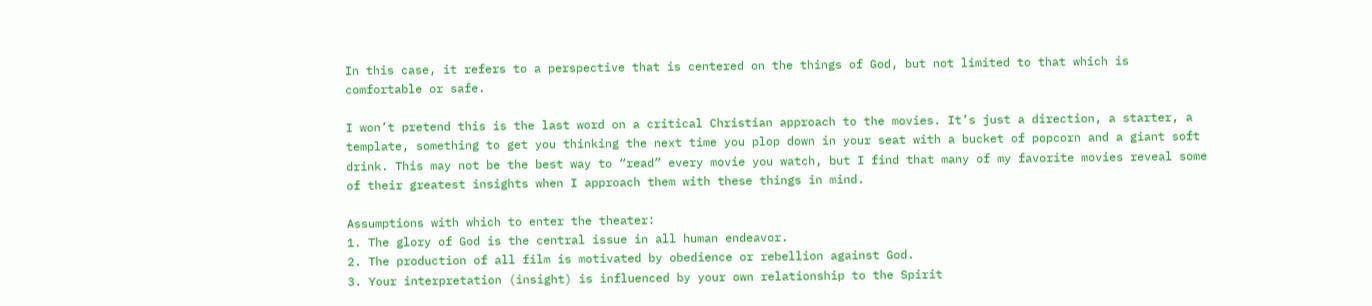In this case, it refers to a perspective that is centered on the things of God, but not limited to that which is comfortable or safe.

I won’t pretend this is the last word on a critical Christian approach to the movies. It’s just a direction, a starter, a template, something to get you thinking the next time you plop down in your seat with a bucket of popcorn and a giant soft drink. This may not be the best way to “read” every movie you watch, but I find that many of my favorite movies reveal some of their greatest insights when I approach them with these things in mind.

Assumptions with which to enter the theater:
1. The glory of God is the central issue in all human endeavor.
2. The production of all film is motivated by obedience or rebellion against God.
3. Your interpretation (insight) is influenced by your own relationship to the Spirit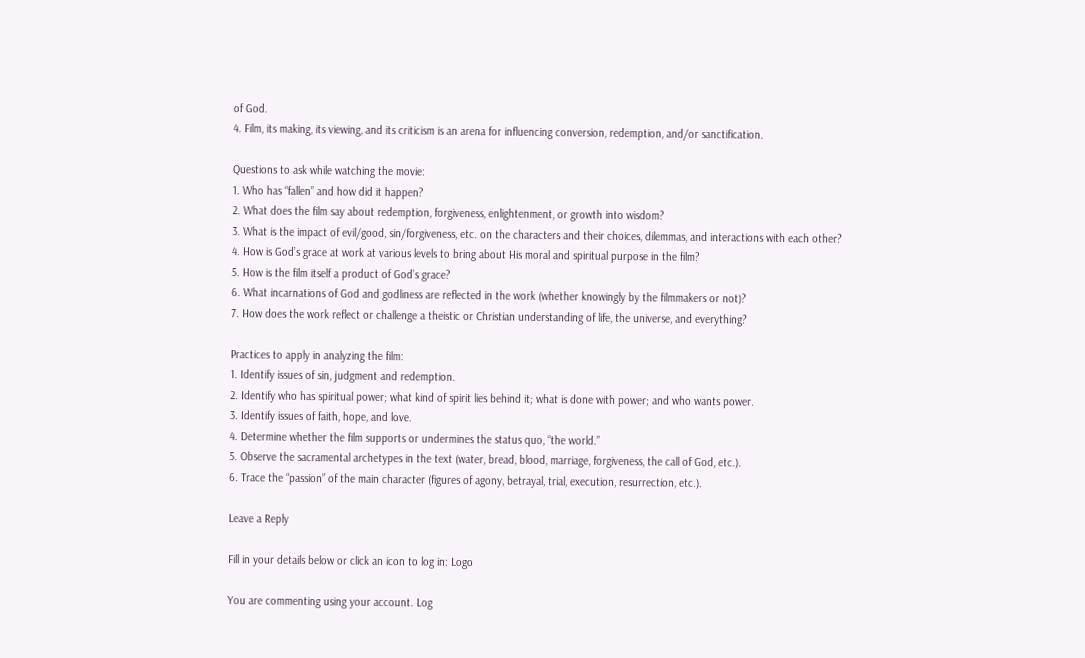of God.
4. Film, its making, its viewing, and its criticism is an arena for influencing conversion, redemption, and/or sanctification.

Questions to ask while watching the movie:
1. Who has “fallen” and how did it happen?
2. What does the film say about redemption, forgiveness, enlightenment, or growth into wisdom?
3. What is the impact of evil/good, sin/forgiveness, etc. on the characters and their choices, dilemmas, and interactions with each other?
4. How is God’s grace at work at various levels to bring about His moral and spiritual purpose in the film?
5. How is the film itself a product of God’s grace?
6. What incarnations of God and godliness are reflected in the work (whether knowingly by the filmmakers or not)?
7. How does the work reflect or challenge a theistic or Christian understanding of life, the universe, and everything?

Practices to apply in analyzing the film:
1. Identify issues of sin, judgment and redemption.
2. Identify who has spiritual power; what kind of spirit lies behind it; what is done with power; and who wants power.
3. Identify issues of faith, hope, and love.
4. Determine whether the film supports or undermines the status quo, “the world.”
5. Observe the sacramental archetypes in the text (water, bread, blood, marriage, forgiveness, the call of God, etc.).
6. Trace the “passion” of the main character (figures of agony, betrayal, trial, execution, resurrection, etc.).

Leave a Reply

Fill in your details below or click an icon to log in: Logo

You are commenting using your account. Log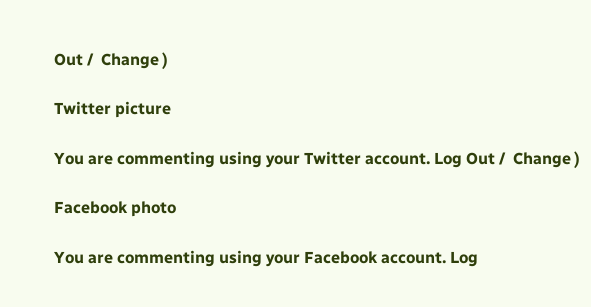Out /  Change )

Twitter picture

You are commenting using your Twitter account. Log Out /  Change )

Facebook photo

You are commenting using your Facebook account. Log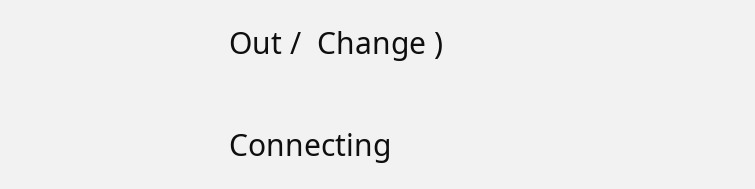Out /  Change )

Connecting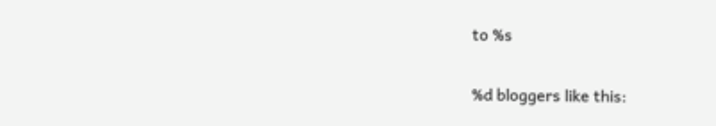to %s

%d bloggers like this: